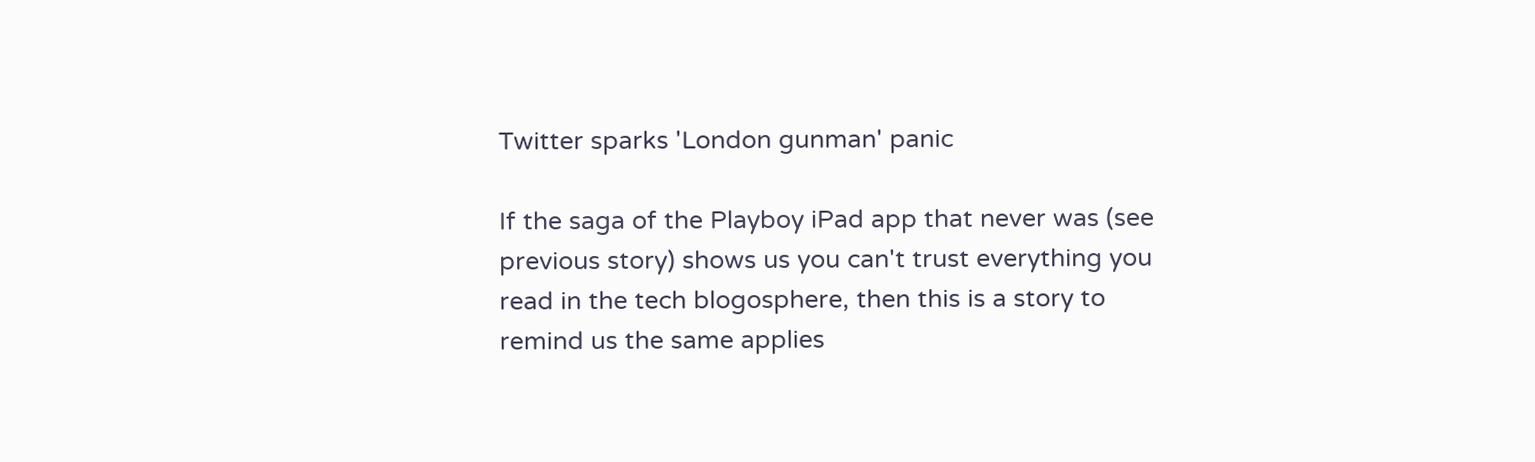Twitter sparks 'London gunman' panic

If the saga of the Playboy iPad app that never was (see previous story) shows us you can't trust everything you read in the tech blogosphere, then this is a story to remind us the same applies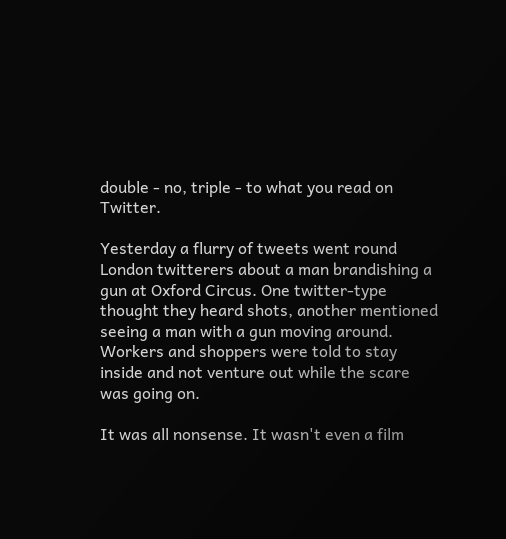double - no, triple - to what you read on Twitter.

Yesterday a flurry of tweets went round London twitterers about a man brandishing a gun at Oxford Circus. One twitter-type thought they heard shots, another mentioned seeing a man with a gun moving around. Workers and shoppers were told to stay inside and not venture out while the scare was going on.

It was all nonsense. It wasn't even a film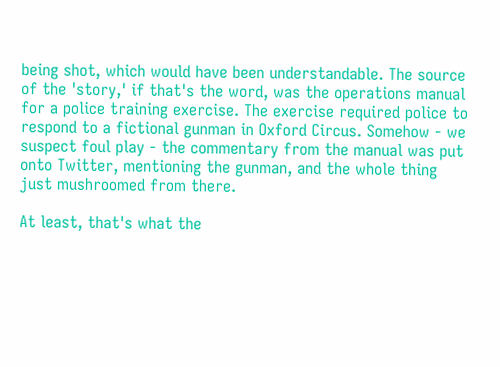being shot, which would have been understandable. The source of the 'story,' if that's the word, was the operations manual for a police training exercise. The exercise required police to respond to a fictional gunman in Oxford Circus. Somehow - we suspect foul play - the commentary from the manual was put onto Twitter, mentioning the gunman, and the whole thing just mushroomed from there.

At least, that's what the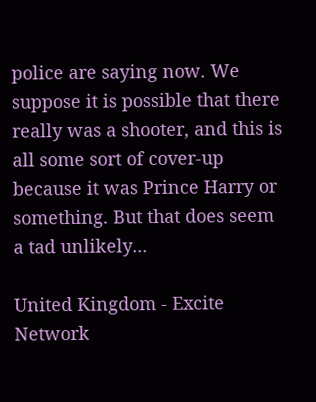police are saying now. We suppose it is possible that there really was a shooter, and this is all some sort of cover-up because it was Prince Harry or something. But that does seem a tad unlikely...

United Kingdom - Excite Network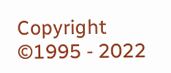Copyright ©1995 - 2022